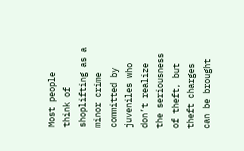Most people think of shoplifting as a minor crime committed by juveniles who don’t realize the seriousness of theft, but theft charges can be brought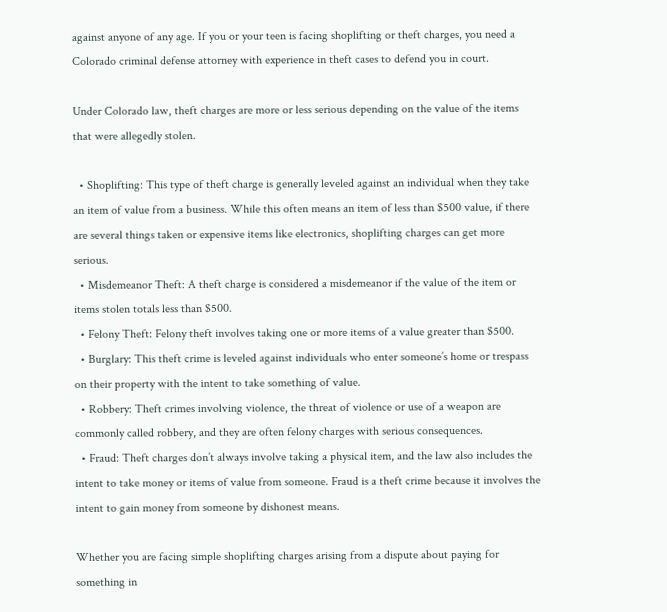against anyone of any age. If you or your teen is facing shoplifting or theft charges, you need a Colorado criminal defense attorney with experience in theft cases to defend you in court.

Under Colorado law, theft charges are more or less serious depending on the value of the items that were allegedly stolen.

  • Shoplifting: This type of theft charge is generally leveled against an individual when they take an item of value from a business. While this often means an item of less than $500 value, if there are several things taken or expensive items like electronics, shoplifting charges can get more serious.
  • Misdemeanor Theft: A theft charge is considered a misdemeanor if the value of the item or items stolen totals less than $500.
  • Felony Theft: Felony theft involves taking one or more items of a value greater than $500.
  • Burglary: This theft crime is leveled against individuals who enter someone’s home or trespass on their property with the intent to take something of value.
  • Robbery: Theft crimes involving violence, the threat of violence or use of a weapon are commonly called robbery, and they are often felony charges with serious consequences.
  • Fraud: Theft charges don’t always involve taking a physical item, and the law also includes the intent to take money or items of value from someone. Fraud is a theft crime because it involves the intent to gain money from someone by dishonest means.

Whether you are facing simple shoplifting charges arising from a dispute about paying for something in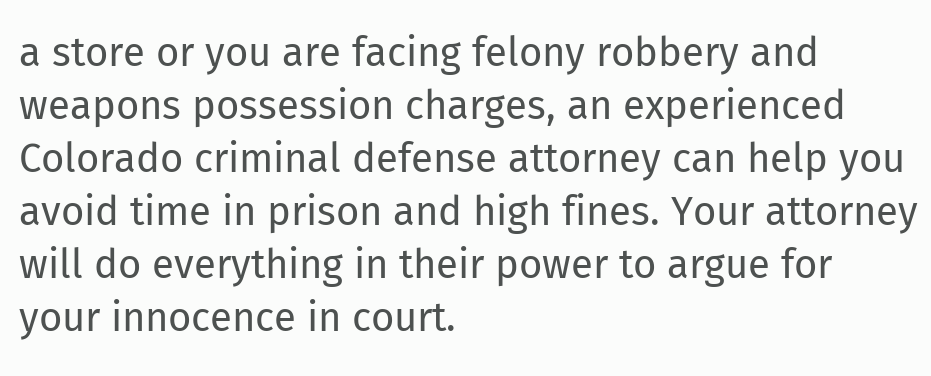a store or you are facing felony robbery and weapons possession charges, an experienced Colorado criminal defense attorney can help you avoid time in prison and high fines. Your attorney will do everything in their power to argue for your innocence in court.